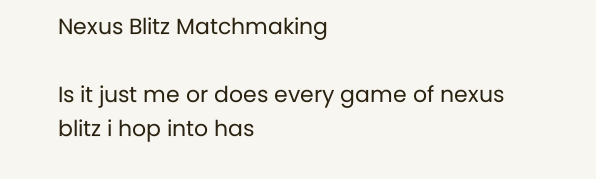Nexus Blitz Matchmaking

Is it just me or does every game of nexus blitz i hop into has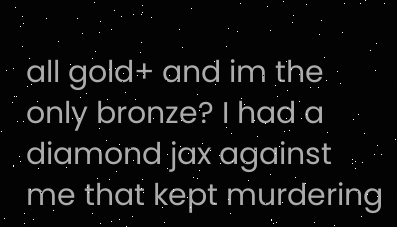all gold+ and im the only bronze? I had a diamond jax against me that kept murdering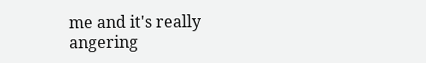me and it's really angering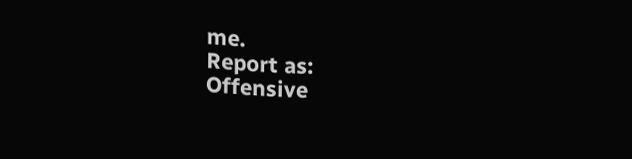me.
Report as:
Offensive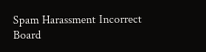Spam Harassment Incorrect Board